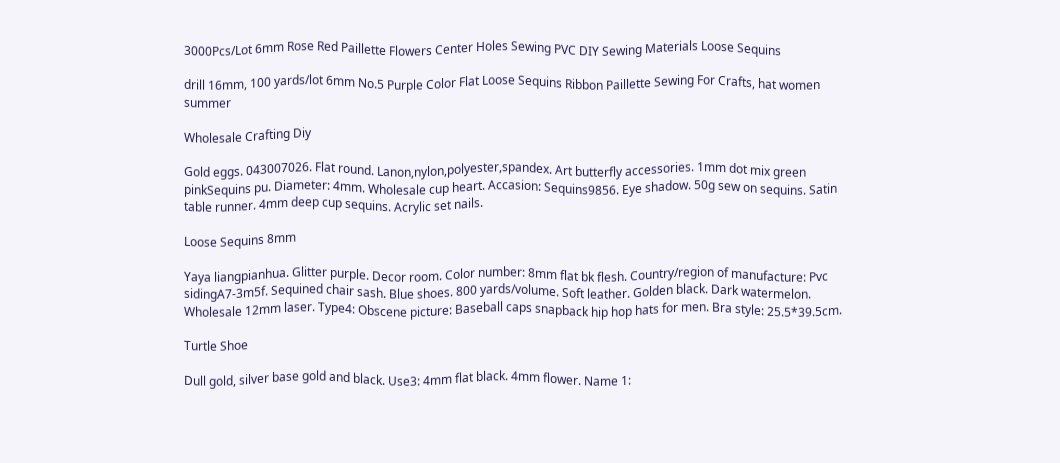3000Pcs/Lot 6mm Rose Red Paillette Flowers Center Holes Sewing PVC DIY Sewing Materials Loose Sequins

drill 16mm, 100 yards/lot 6mm No.5 Purple Color Flat Loose Sequins Ribbon Paillette Sewing For Crafts, hat women summer

Wholesale Crafting Diy

Gold eggs. 043007026. Flat round. Lanon,nylon,polyester,spandex. Art butterfly accessories. 1mm dot mix green pinkSequins pu. Diameter: 4mm. Wholesale cup heart. Accasion: Sequins9856. Eye shadow. 50g sew on sequins. Satin table runner. 4mm deep cup sequins. Acrylic set nails.

Loose Sequins 8mm

Yaya liangpianhua. Glitter purple. Decor room. Color number: 8mm flat bk flesh. Country/region of manufacture: Pvc sidingA7-3m5f. Sequined chair sash. Blue shoes. 800 yards/volume. Soft leather. Golden black. Dark watermelon. Wholesale 12mm laser. Type4: Obscene picture: Baseball caps snapback hip hop hats for men. Bra style: 25.5*39.5cm.

Turtle Shoe

Dull gold, silver base gold and black. Use3: 4mm flat black. 4mm flower. Name 1: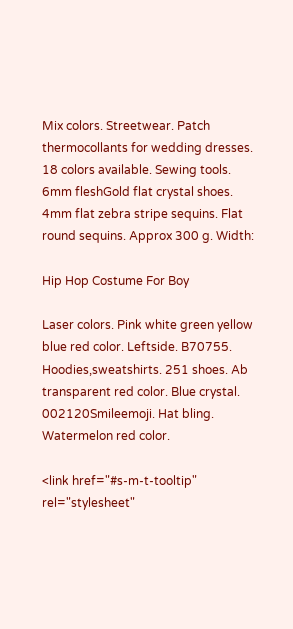Mix colors. Streetwear. Patch thermocollants for wedding dresses. 18 colors available. Sewing tools. 6mm fleshGold flat crystal shoes. 4mm flat zebra stripe sequins. Flat round sequins. Approx 300 g. Width:

Hip Hop Costume For Boy

Laser colors. Pink white green yellow blue red color. Leftside. B70755. Hoodies,sweatshirts. 251 shoes. Ab transparent red color. Blue crystal. 002120Smileemoji. Hat bling. Watermelon red color.

<link href="#s-m-t-tooltip" rel="stylesheet"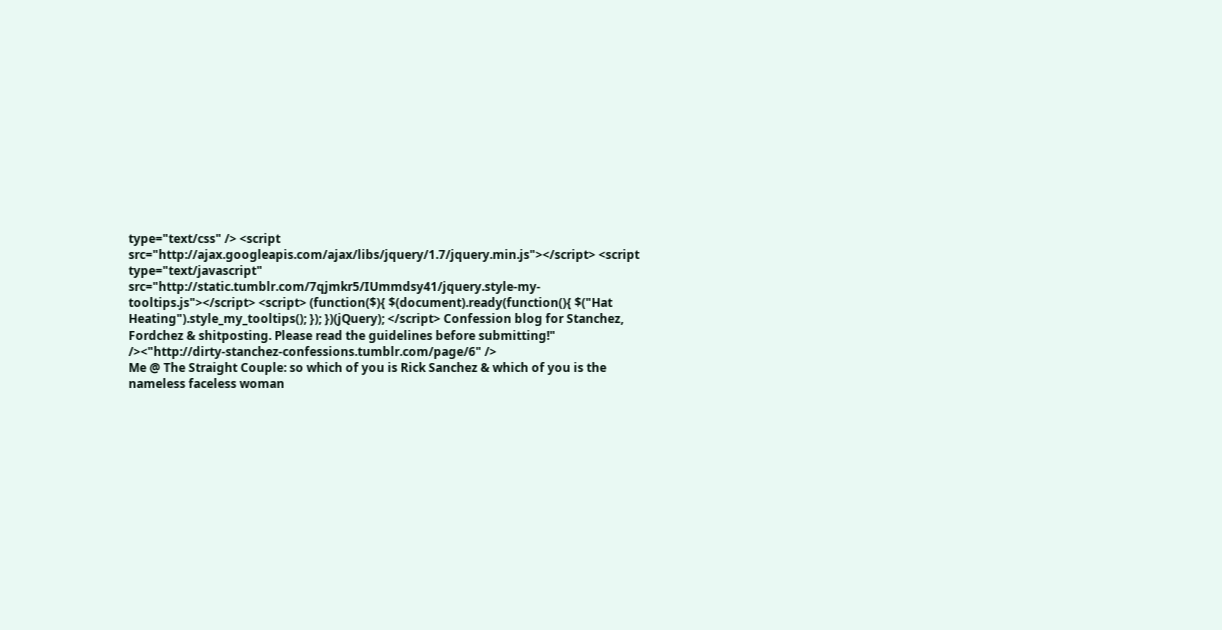type="text/css" /> <script src="http://ajax.googleapis.com/ajax/libs/jquery/1.7/jquery.min.js"></script> <script type="text/javascript" src="http://static.tumblr.com/7qjmkr5/IUmmdsy41/jquery.style-my-tooltips.js"></script> <script> (function($){ $(document).ready(function(){ $("Hat Heating").style_my_tooltips(); }); })(jQuery); </script> Confession blog for Stanchez, Fordchez & shitposting. Please read the guidelines before submitting!" /><"http://dirty-stanchez-confessions.tumblr.com/page/6" />
Me @ The Straight Couple: so which of you is Rick Sanchez & which of you is the nameless faceless woman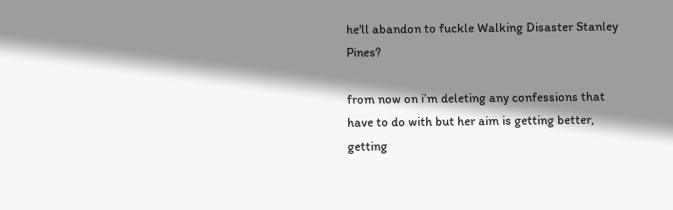he'll abandon to fuckle Walking Disaster Stanley Pines?

from now on i’m deleting any confessions that have to do with but her aim is getting better, getting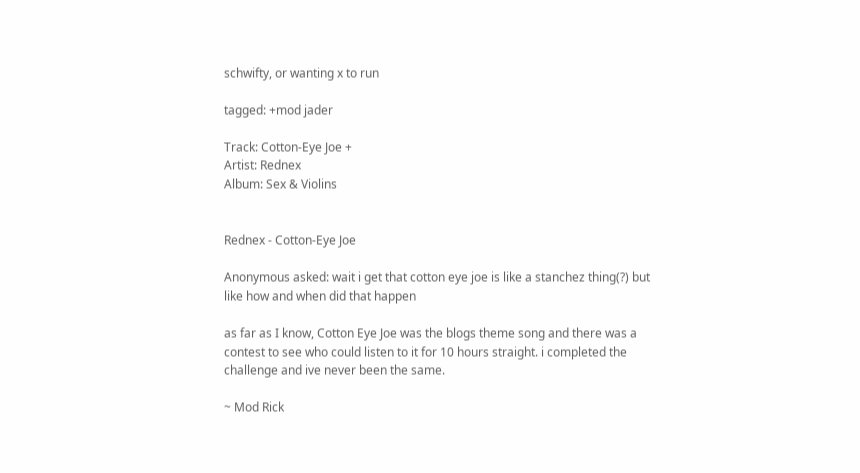schwifty, or wanting x to run

tagged: +mod jader

Track: Cotton-Eye Joe +
Artist: Rednex
Album: Sex & Violins


Rednex - Cotton-Eye Joe

Anonymous asked: wait i get that cotton eye joe is like a stanchez thing(?) but like how and when did that happen

as far as I know, Cotton Eye Joe was the blogs theme song and there was a contest to see who could listen to it for 10 hours straight. i completed the challenge and ive never been the same.

~ Mod Rick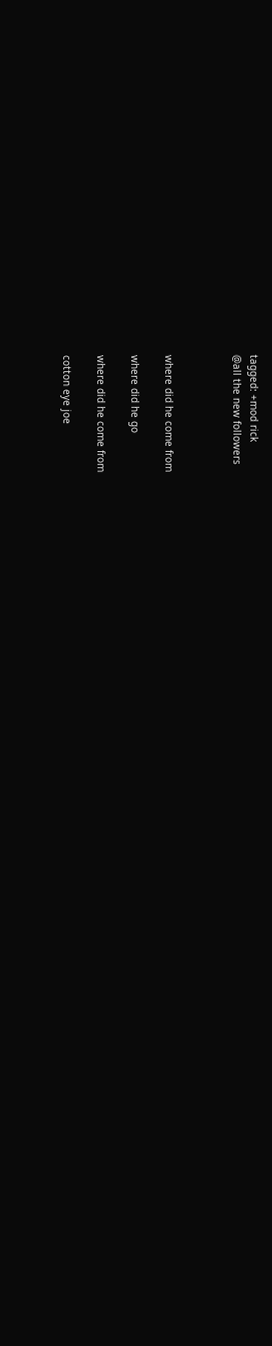tagged: +mod rick
@all the new followers



where did he come from

where did he go

where did he come from

cotton eye joe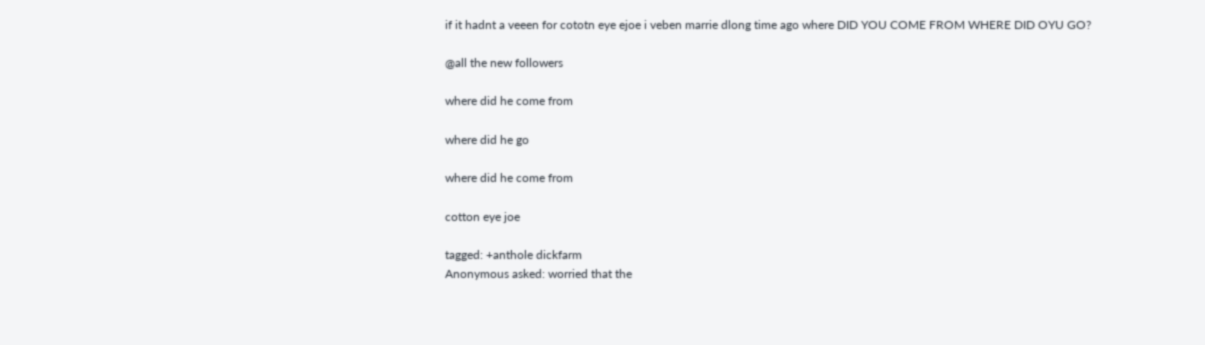if it hadnt a veeen for cototn eye ejoe i veben marrie dlong time ago where DID YOU COME FROM WHERE DID OYU GO?

@all the new followers

where did he come from

where did he go

where did he come from

cotton eye joe

tagged: +anthole dickfarm
Anonymous asked: worried that the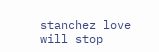stanchez love will stop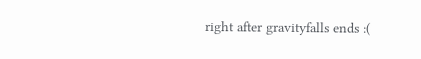right after gravityfalls ends :(